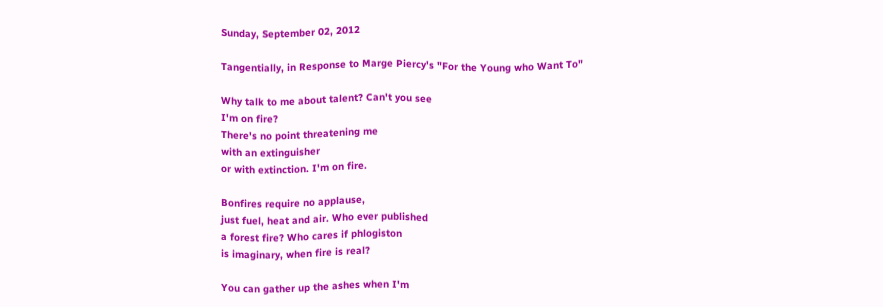Sunday, September 02, 2012

Tangentially, in Response to Marge Piercy's "For the Young who Want To"

Why talk to me about talent? Can't you see
I'm on fire?
There's no point threatening me
with an extinguisher
or with extinction. I'm on fire.

Bonfires require no applause,
just fuel, heat and air. Who ever published
a forest fire? Who cares if phlogiston
is imaginary, when fire is real?

You can gather up the ashes when I'm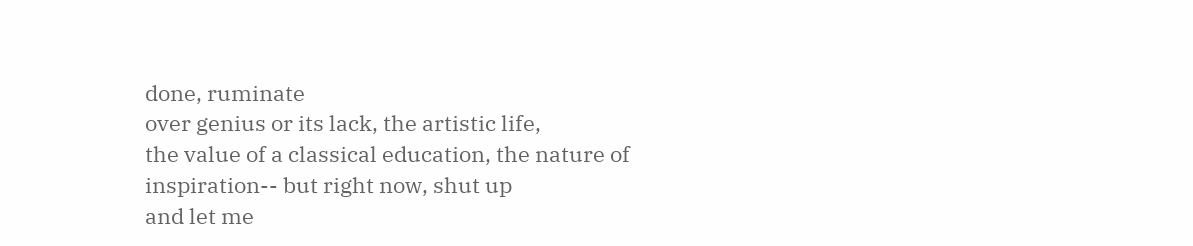done, ruminate
over genius or its lack, the artistic life,
the value of a classical education, the nature of inspiration-- but right now, shut up
and let me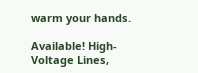warm your hands.

Available! High-Voltage Lines,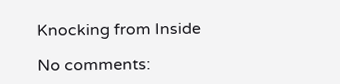Knocking from Inside

No comments: